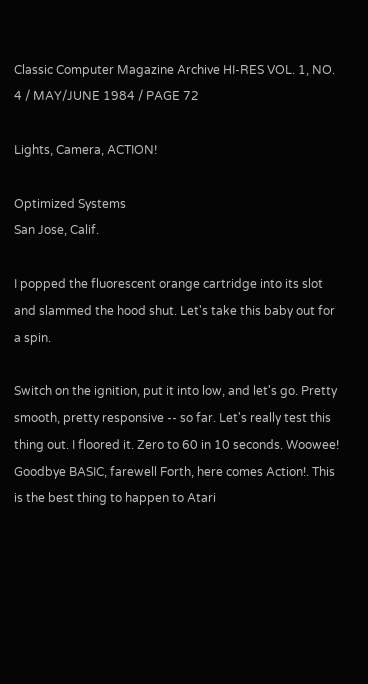Classic Computer Magazine Archive HI-RES VOL. 1, NO. 4 / MAY/JUNE 1984 / PAGE 72

Lights, Camera, ACTION!

Optimized Systems
San Jose, Calif.

I popped the fluorescent orange cartridge into its slot and slammed the hood shut. Let's take this baby out for a spin.

Switch on the ignition, put it into low, and let's go. Pretty smooth, pretty responsive -- so far. Let's really test this thing out. I floored it. Zero to 60 in 10 seconds. Woowee! Goodbye BASIC, farewell Forth, here comes Action!. This is the best thing to happen to Atari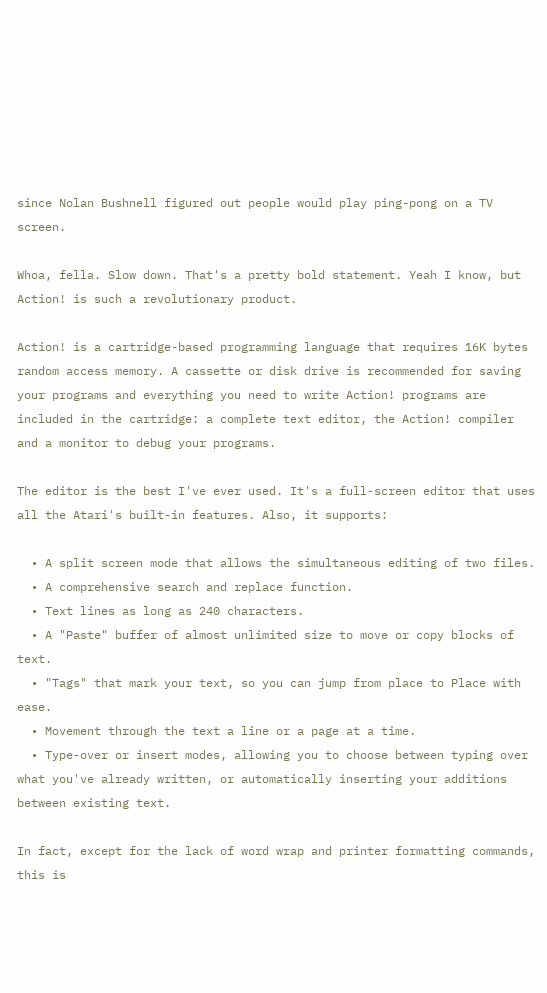since Nolan Bushnell figured out people would play ping-pong on a TV screen.

Whoa, fella. Slow down. That's a pretty bold statement. Yeah I know, but Action! is such a revolutionary product.

Action! is a cartridge-based programming language that requires 16K bytes random access memory. A cassette or disk drive is recommended for saving your programs and everything you need to write Action! programs are included in the cartridge: a complete text editor, the Action! compiler and a monitor to debug your programs.

The editor is the best I've ever used. It's a full-screen editor that uses all the Atari's built-in features. Also, it supports:

  • A split screen mode that allows the simultaneous editing of two files.
  • A comprehensive search and replace function.
  • Text lines as long as 240 characters.
  • A "Paste" buffer of almost unlimited size to move or copy blocks of text.
  • "Tags" that mark your text, so you can jump from place to Place with ease.
  • Movement through the text a line or a page at a time.
  • Type-over or insert modes, allowing you to choose between typing over what you've already written, or automatically inserting your additions between existing text.

In fact, except for the lack of word wrap and printer formatting commands, this is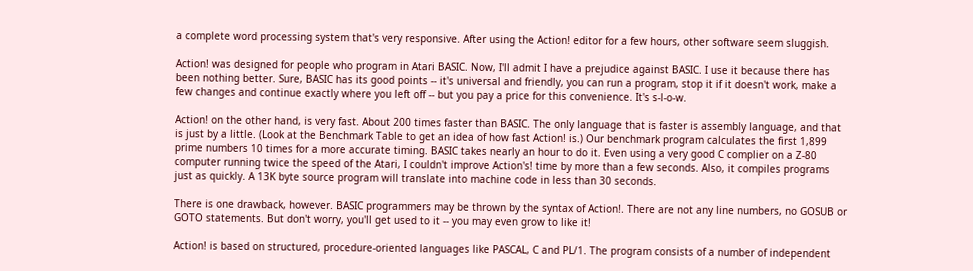a complete word processing system that's very responsive. After using the Action! editor for a few hours, other software seem sluggish.

Action! was designed for people who program in Atari BASIC. Now, I'll admit I have a prejudice against BASIC. I use it because there has been nothing better. Sure, BASIC has its good points -- it's universal and friendly, you can run a program, stop it if it doesn't work, make a few changes and continue exactly where you left off -- but you pay a price for this convenience. It's s-l-o-w.

Action! on the other hand, is very fast. About 200 times faster than BASIC. The only language that is faster is assembly language, and that is just by a little. (Look at the Benchmark Table to get an idea of how fast Action! is.) Our benchmark program calculates the first 1,899 prime numbers 10 times for a more accurate timing. BASIC takes nearly an hour to do it. Even using a very good C complier on a Z-80 computer running twice the speed of the Atari, I couldn't improve Action's! time by more than a few seconds. Also, it compiles programs just as quickly. A 13K byte source program will translate into machine code in less than 30 seconds.

There is one drawback, however. BASIC programmers may be thrown by the syntax of Action!. There are not any line numbers, no GOSUB or GOTO statements. But don't worry, you'll get used to it -- you may even grow to like it!

Action! is based on structured, procedure-oriented languages like PASCAL, C and PL/1. The program consists of a number of independent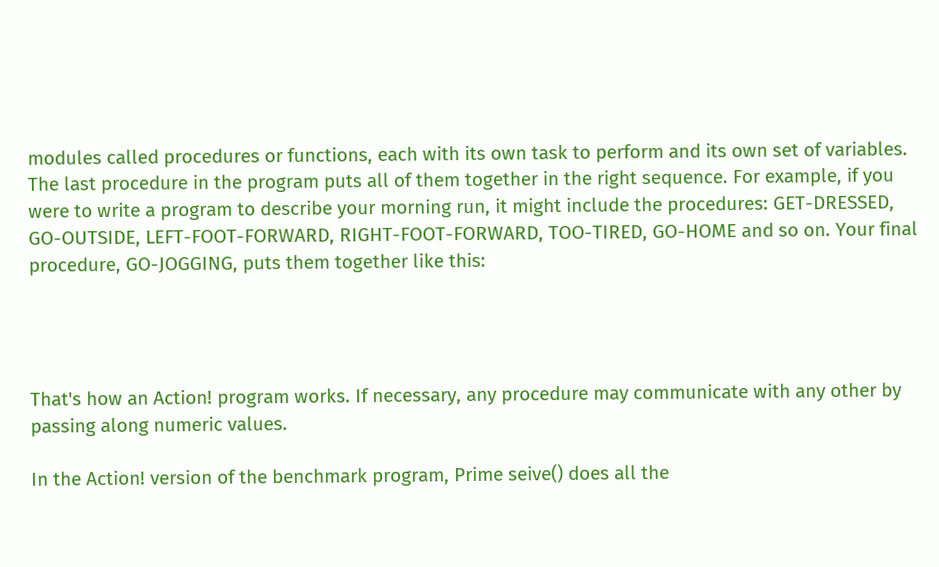modules called procedures or functions, each with its own task to perform and its own set of variables. The last procedure in the program puts all of them together in the right sequence. For example, if you were to write a program to describe your morning run, it might include the procedures: GET-DRESSED, GO-OUTSIDE, LEFT-FOOT-FORWARD, RIGHT-FOOT-FORWARD, TOO-TIRED, GO-HOME and so on. Your final procedure, GO-JOGGING, puts them together like this:




That's how an Action! program works. If necessary, any procedure may communicate with any other by passing along numeric values.

In the Action! version of the benchmark program, Prime seive() does all the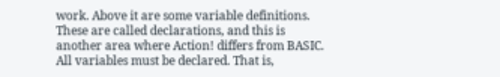work. Above it are some variable definitions. These are called declarations, and this is another area where Action! differs from BASIC. All variables must be declared. That is,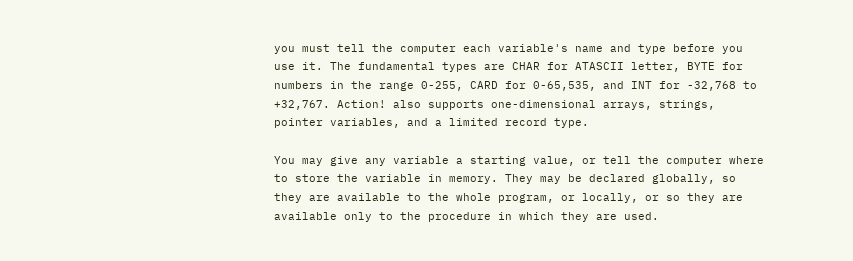you must tell the computer each variable's name and type before you use it. The fundamental types are CHAR for ATASCII letter, BYTE for numbers in the range 0-255, CARD for 0-65,535, and INT for -32,768 to +32,767. Action! also supports one-dimensional arrays, strings, pointer variables, and a limited record type.

You may give any variable a starting value, or tell the computer where to store the variable in memory. They may be declared globally, so they are available to the whole program, or locally, or so they are available only to the procedure in which they are used.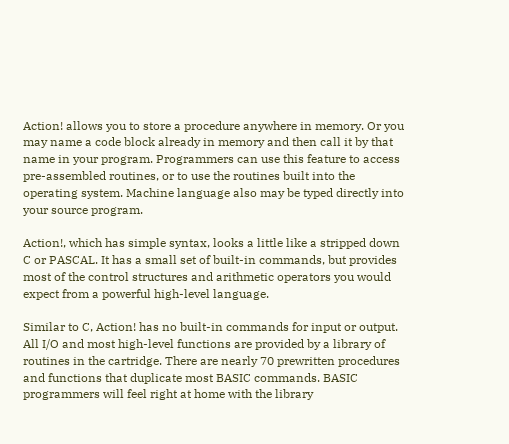Action! allows you to store a procedure anywhere in memory. Or you may name a code block already in memory and then call it by that name in your program. Programmers can use this feature to access pre-assembled routines, or to use the routines built into the operating system. Machine language also may be typed directly into your source program.

Action!, which has simple syntax, looks a little like a stripped down C or PASCAL. It has a small set of built-in commands, but provides most of the control structures and arithmetic operators you would expect from a powerful high-level language.

Similar to C, Action! has no built-in commands for input or output. All I/O and most high-level functions are provided by a library of routines in the cartridge. There are nearly 70 prewritten procedures and functions that duplicate most BASIC commands. BASIC programmers will feel right at home with the library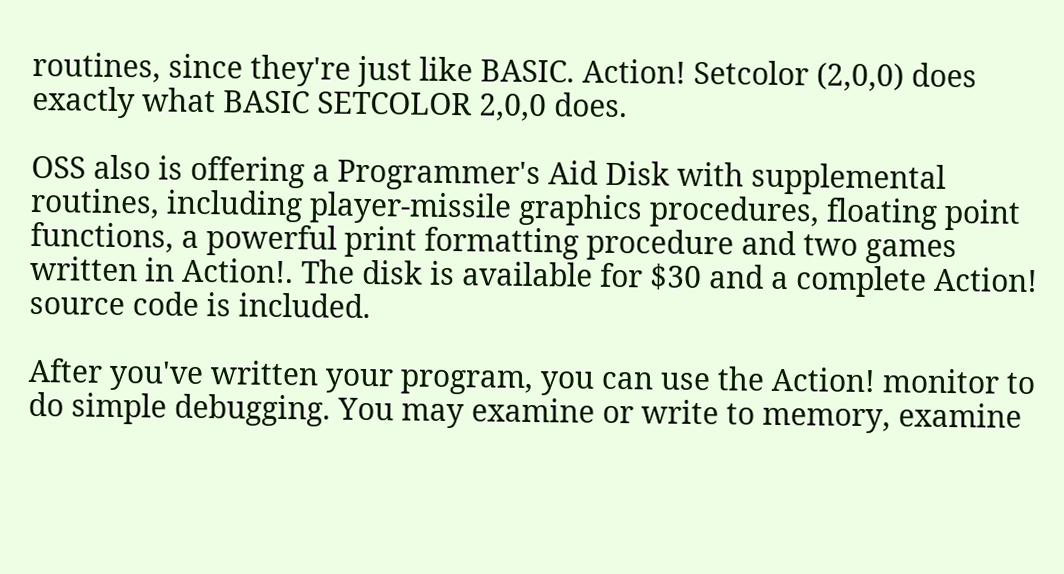routines, since they're just like BASIC. Action! Setcolor (2,0,0) does exactly what BASIC SETCOLOR 2,0,0 does.

OSS also is offering a Programmer's Aid Disk with supplemental routines, including player-missile graphics procedures, floating point functions, a powerful print formatting procedure and two games written in Action!. The disk is available for $30 and a complete Action! source code is included.

After you've written your program, you can use the Action! monitor to do simple debugging. You may examine or write to memory, examine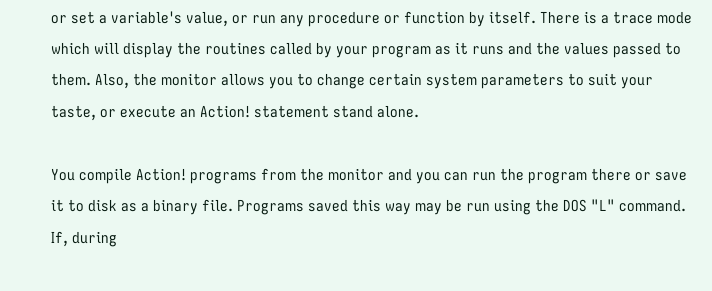or set a variable's value, or run any procedure or function by itself. There is a trace mode which will display the routines called by your program as it runs and the values passed to them. Also, the monitor allows you to change certain system parameters to suit your taste, or execute an Action! statement stand alone.

You compile Action! programs from the monitor and you can run the program there or save it to disk as a binary file. Programs saved this way may be run using the DOS "L" command. If, during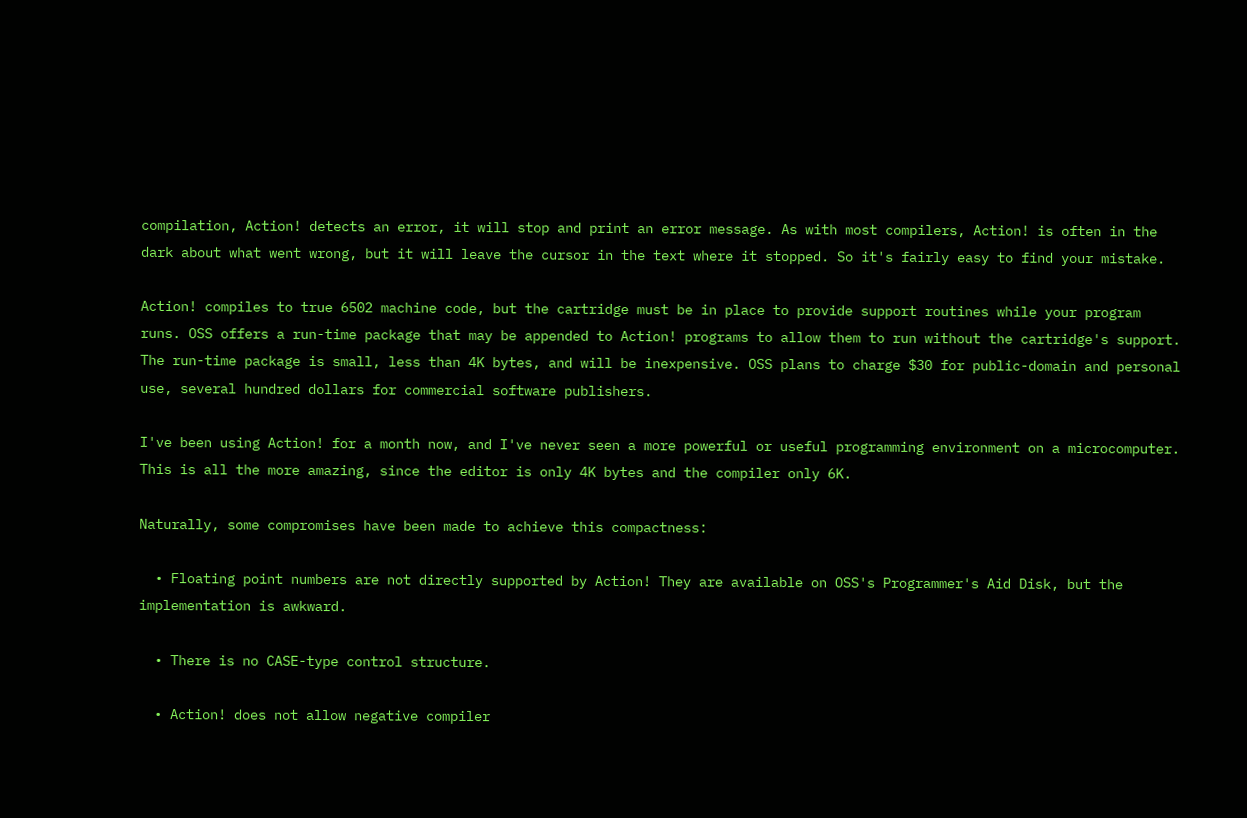compilation, Action! detects an error, it will stop and print an error message. As with most compilers, Action! is often in the dark about what went wrong, but it will leave the cursor in the text where it stopped. So it's fairly easy to find your mistake.

Action! compiles to true 6502 machine code, but the cartridge must be in place to provide support routines while your program runs. OSS offers a run-time package that may be appended to Action! programs to allow them to run without the cartridge's support. The run-time package is small, less than 4K bytes, and will be inexpensive. OSS plans to charge $30 for public-domain and personal use, several hundred dollars for commercial software publishers.

I've been using Action! for a month now, and I've never seen a more powerful or useful programming environment on a microcomputer. This is all the more amazing, since the editor is only 4K bytes and the compiler only 6K.

Naturally, some compromises have been made to achieve this compactness:

  • Floating point numbers are not directly supported by Action! They are available on OSS's Programmer's Aid Disk, but the implementation is awkward.

  • There is no CASE-type control structure.

  • Action! does not allow negative compiler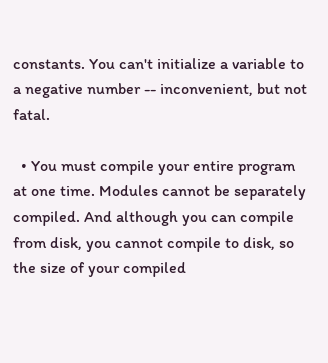constants. You can't initialize a variable to a negative number -- inconvenient, but not fatal.

  • You must compile your entire program at one time. Modules cannot be separately compiled. And although you can compile from disk, you cannot compile to disk, so the size of your compiled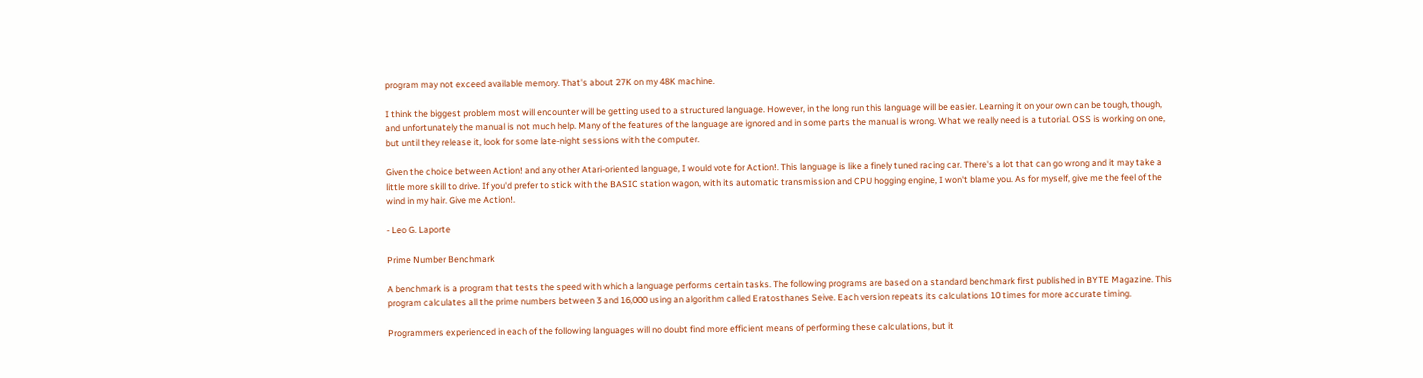program may not exceed available memory. That's about 27K on my 48K machine.

I think the biggest problem most will encounter will be getting used to a structured language. However, in the long run this language will be easier. Learning it on your own can be tough, though, and unfortunately the manual is not much help. Many of the features of the language are ignored and in some parts the manual is wrong. What we really need is a tutorial. OSS is working on one, but until they release it, look for some late-night sessions with the computer.

Given the choice between Action! and any other Atari-oriented language, I would vote for Action!. This language is like a finely tuned racing car. There's a lot that can go wrong and it may take a little more skill to drive. If you'd prefer to stick with the BASIC station wagon, with its automatic transmission and CPU hogging engine, I won't blame you. As for myself, give me the feel of the wind in my hair. Give me Action!.

- Leo G. Laporte

Prime Number Benchmark

A benchmark is a program that tests the speed with which a language performs certain tasks. The following programs are based on a standard benchmark first published in BYTE Magazine. This program calculates all the prime numbers between 3 and 16,000 using an algorithm called Eratosthanes Seive. Each version repeats its calculations 10 times for more accurate timing.

Programmers experienced in each of the following languages will no doubt find more efficient means of performing these calculations, but it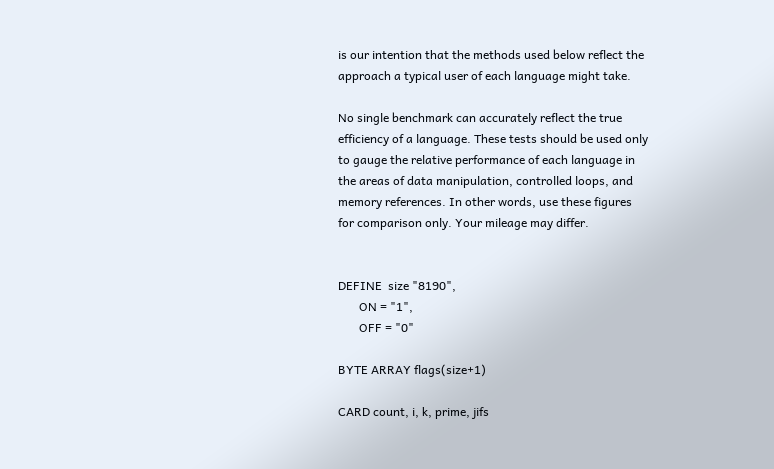is our intention that the methods used below reflect the approach a typical user of each language might take.

No single benchmark can accurately reflect the true efficiency of a language. These tests should be used only to gauge the relative performance of each language in the areas of data manipulation, controlled loops, and memory references. In other words, use these figures for comparison only. Your mileage may differ.


DEFINE  size "8190",
       ON = "1",
       OFF = "0"

BYTE ARRAY flags(size+1)

CARD count, i, k, prime, jifs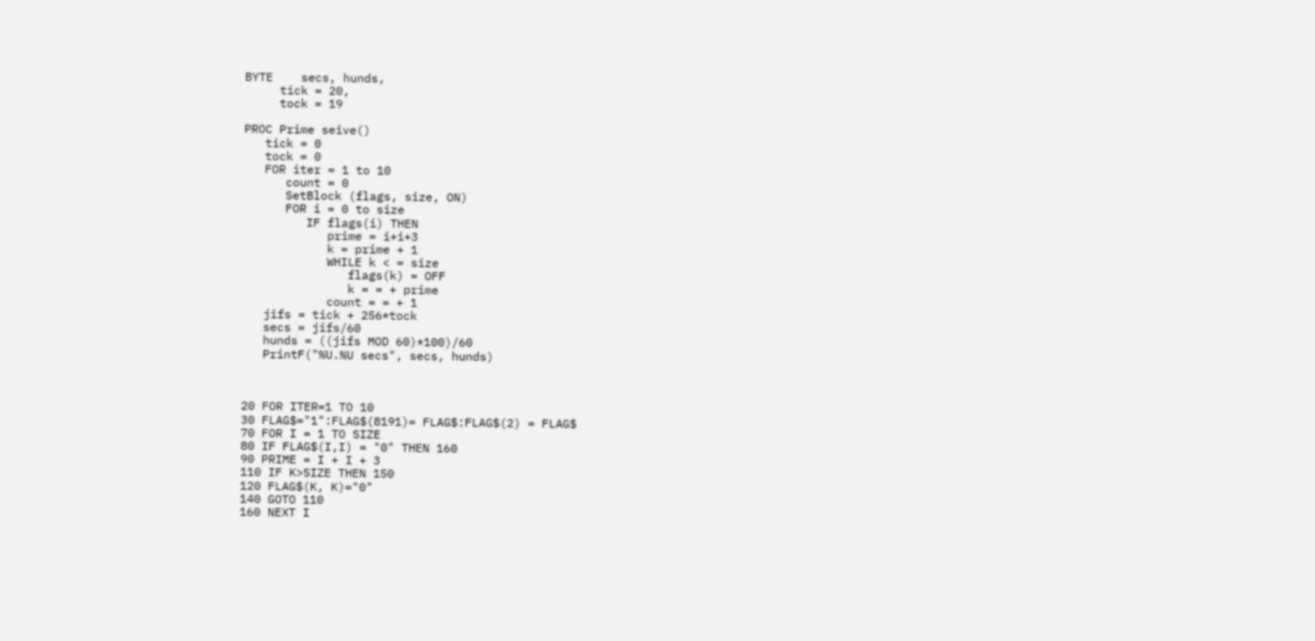BYTE    secs, hunds,
     tick = 20,
     tock = 19

PROC Prime seive()
   tick = 0
   tock = 0
   FOR iter = 1 to 10
      count = 0
      SetBlock (flags, size, ON)
      FOR i = 0 to size
         IF flags(i) THEN
            prime = i+i+3
            k = prime + 1
            WHILE k < = size
               flags(k) = OFF
               k = = + prime
            count = = + 1
   jifs = tick + 256*tock
   secs = jifs/60
   hunds = ((jifs MOD 60)*100)/60
   PrintF("%U.%U secs", secs, hunds)



20 FOR ITER=1 TO 10
30 FLAG$="1":FLAG$(8191)= FLAG$:FLAG$(2) = FLAG$
70 FOR I = 1 TO SIZE
80 IF FLAG$(I,I) = "0" THEN 160
90 PRIME = I + I + 3
110 IF K>SIZE THEN 150
120 FLAG$(K, K)="0"
140 GOTO 110
160 NEXT I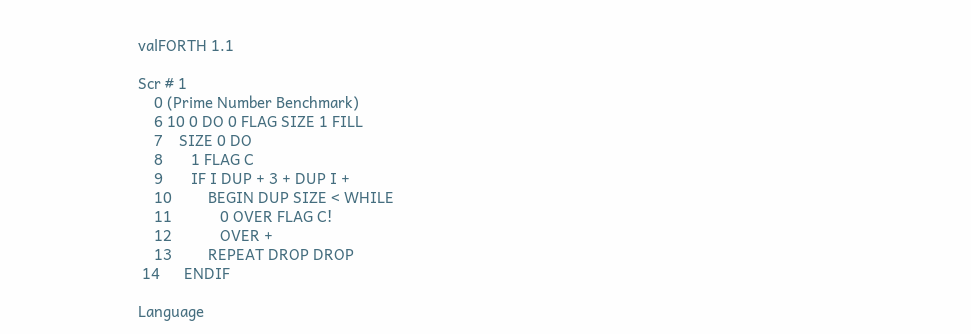valFORTH 1.1

Scr # 1
    0 (Prime Number Benchmark)
    6 10 0 DO 0 FLAG SIZE 1 FILL
    7    SIZE 0 DO
    8       1 FLAG C
    9       IF I DUP + 3 + DUP I +
    10         BEGIN DUP SIZE < WHILE
    11            0 OVER FLAG C!
    12            OVER +
    13         REPEAT DROP DROP
 14      ENDIF

Language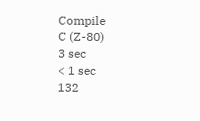Compile
C (Z-80)
3 sec
< 1 sec
132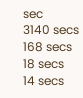sec
3140 secs
168 secs
18 secs
14 secs